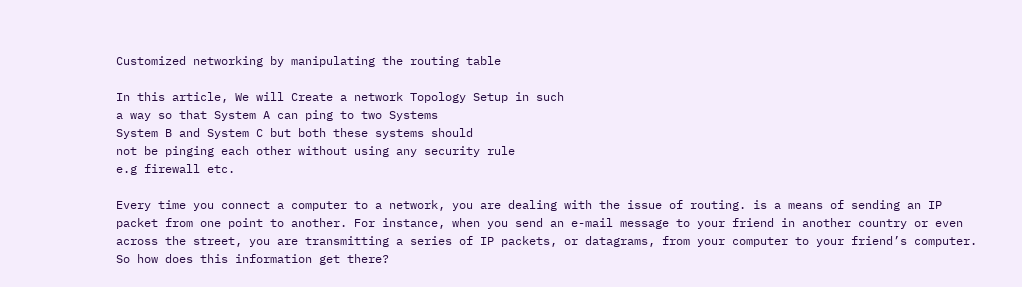Customized networking by manipulating the routing table

In this article, We will Create a network Topology Setup in such
a way so that System A can ping to two Systems
System B and System C but both these systems should
not be pinging each other without using any security rule
e.g firewall etc.

Every time you connect a computer to a network, you are dealing with the issue of routing. is a means of sending an IP packet from one point to another. For instance, when you send an e-mail message to your friend in another country or even across the street, you are transmitting a series of IP packets, or datagrams, from your computer to your friend’s computer. So how does this information get there?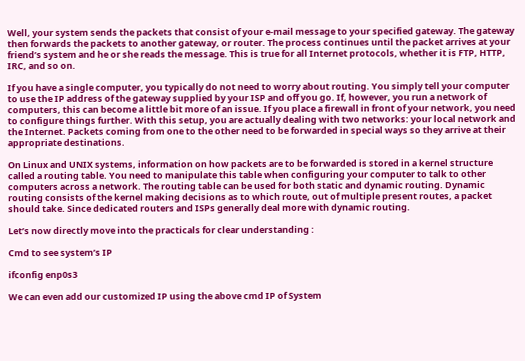Well, your system sends the packets that consist of your e-mail message to your specified gateway. The gateway then forwards the packets to another gateway, or router. The process continues until the packet arrives at your friend’s system and he or she reads the message. This is true for all Internet protocols, whether it is FTP, HTTP, IRC, and so on.

If you have a single computer, you typically do not need to worry about routing. You simply tell your computer to use the IP address of the gateway supplied by your ISP and off you go. If, however, you run a network of computers, this can become a little bit more of an issue. If you place a firewall in front of your network, you need to configure things further. With this setup, you are actually dealing with two networks: your local network and the Internet. Packets coming from one to the other need to be forwarded in special ways so they arrive at their appropriate destinations.

On Linux and UNIX systems, information on how packets are to be forwarded is stored in a kernel structure called a routing table. You need to manipulate this table when configuring your computer to talk to other computers across a network. The routing table can be used for both static and dynamic routing. Dynamic routing consists of the kernel making decisions as to which route, out of multiple present routes, a packet should take. Since dedicated routers and ISPs generally deal more with dynamic routing.

Let’s now directly move into the practicals for clear understanding :

Cmd to see system’s IP

ifconfig enp0s3

We can even add our customized IP using the above cmd IP of System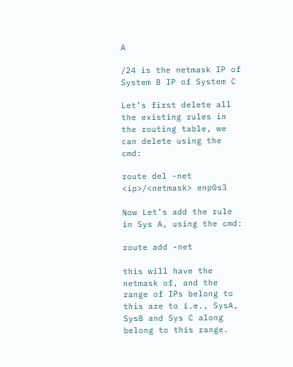A

/24 is the netmask IP of System B IP of System C

Let’s first delete all the existing rules in the routing table, we can delete using the cmd:

route del -net <ip>/<netmask> enp0s3

Now Let’s add the rule in Sys A, using the cmd:

route add -net

this will have the netmask of, and the range of IPs belong to this are to i.e., SysA, SysB and Sys C along belong to this range.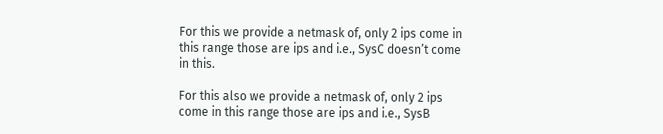For this we provide a netmask of, only 2 ips come in this range those are ips and i.e., SysC doesn’t come in this.

For this also we provide a netmask of, only 2 ips come in this range those are ips and i.e., SysB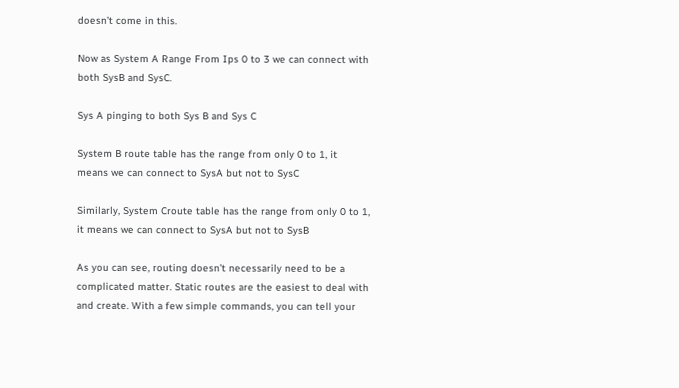doesn’t come in this.

Now as System A Range From Ips 0 to 3 we can connect with both SysB and SysC.

Sys A pinging to both Sys B and Sys C

System B route table has the range from only 0 to 1, it means we can connect to SysA but not to SysC

Similarly, System Croute table has the range from only 0 to 1, it means we can connect to SysA but not to SysB

As you can see, routing doesn’t necessarily need to be a complicated matter. Static routes are the easiest to deal with and create. With a few simple commands, you can tell your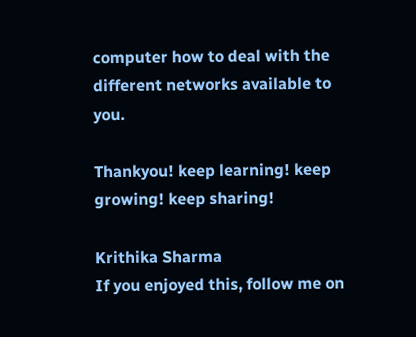computer how to deal with the different networks available to you.

Thankyou! keep learning! keep growing! keep sharing!

Krithika Sharma
If you enjoyed this, follow me on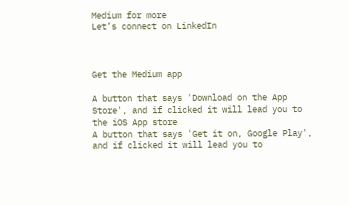Medium for more
Let’s connect on LinkedIn



Get the Medium app

A button that says 'Download on the App Store', and if clicked it will lead you to the iOS App store
A button that says 'Get it on, Google Play', and if clicked it will lead you to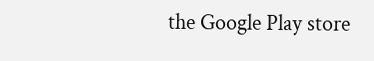the Google Play store